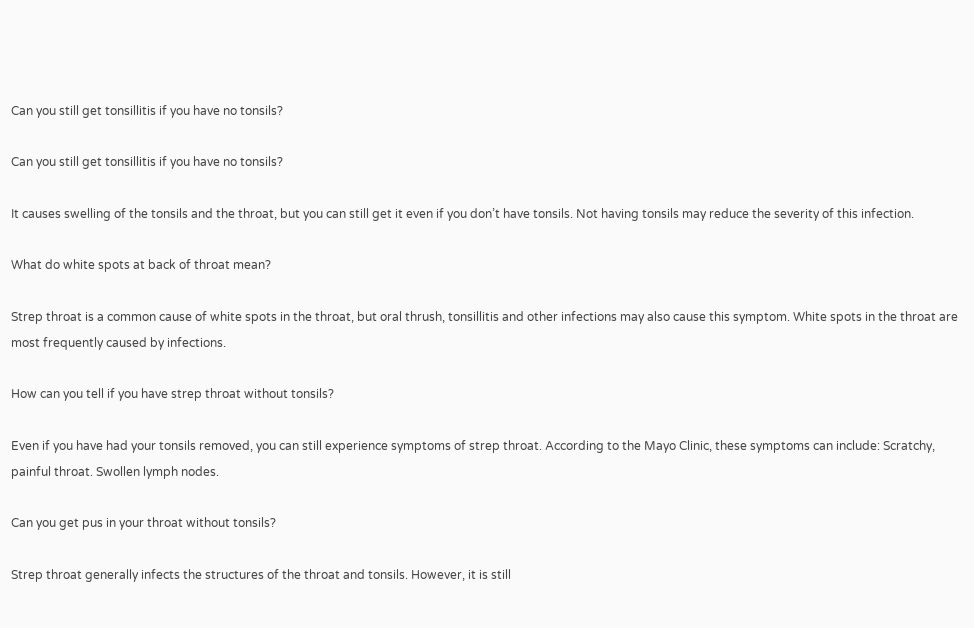Can you still get tonsillitis if you have no tonsils?

Can you still get tonsillitis if you have no tonsils?

It causes swelling of the tonsils and the throat, but you can still get it even if you don’t have tonsils. Not having tonsils may reduce the severity of this infection.

What do white spots at back of throat mean?

Strep throat is a common cause of white spots in the throat, but oral thrush, tonsillitis and other infections may also cause this symptom. White spots in the throat are most frequently caused by infections.

How can you tell if you have strep throat without tonsils?

Even if you have had your tonsils removed, you can still experience symptoms of strep throat. According to the Mayo Clinic, these symptoms can include: Scratchy, painful throat. Swollen lymph nodes.

Can you get pus in your throat without tonsils?

Strep throat generally infects the structures of the throat and tonsils. However, it is still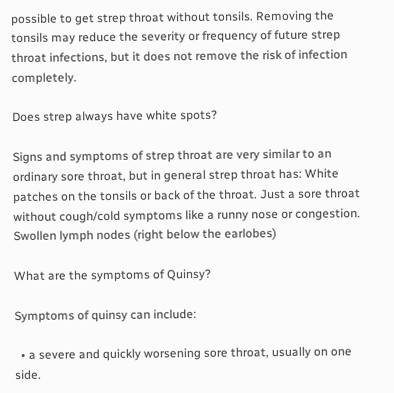possible to get strep throat without tonsils. Removing the tonsils may reduce the severity or frequency of future strep throat infections, but it does not remove the risk of infection completely.

Does strep always have white spots?

Signs and symptoms of strep throat are very similar to an ordinary sore throat, but in general strep throat has: White patches on the tonsils or back of the throat. Just a sore throat without cough/cold symptoms like a runny nose or congestion. Swollen lymph nodes (right below the earlobes)

What are the symptoms of Quinsy?

Symptoms of quinsy can include:

  • a severe and quickly worsening sore throat, usually on one side.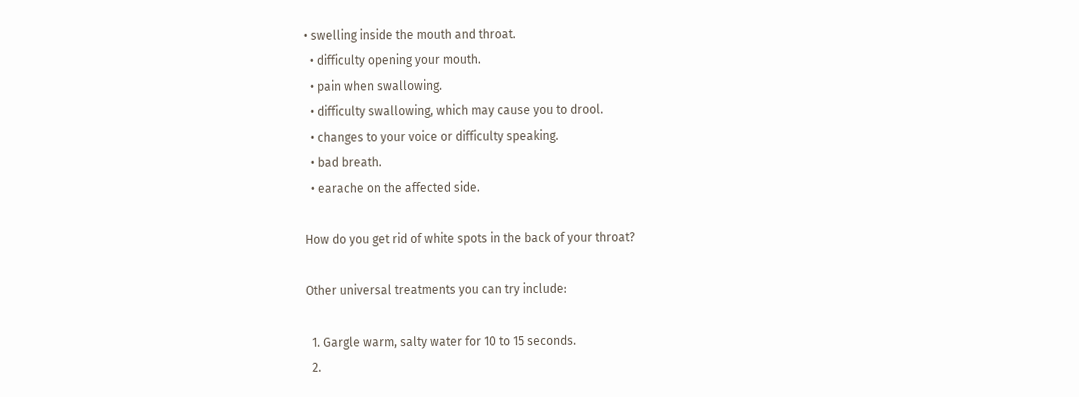• swelling inside the mouth and throat.
  • difficulty opening your mouth.
  • pain when swallowing.
  • difficulty swallowing, which may cause you to drool.
  • changes to your voice or difficulty speaking.
  • bad breath.
  • earache on the affected side.

How do you get rid of white spots in the back of your throat?

Other universal treatments you can try include:

  1. Gargle warm, salty water for 10 to 15 seconds.
  2.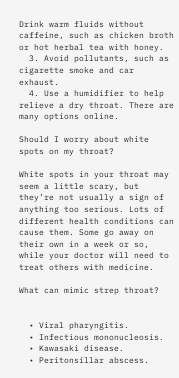Drink warm fluids without caffeine, such as chicken broth or hot herbal tea with honey.
  3. Avoid pollutants, such as cigarette smoke and car exhaust.
  4. Use a humidifier to help relieve a dry throat. There are many options online.

Should I worry about white spots on my throat?

White spots in your throat may seem a little scary, but they’re not usually a sign of anything too serious. Lots of different health conditions can cause them. Some go away on their own in a week or so, while your doctor will need to treat others with medicine.

What can mimic strep throat?


  • Viral pharyngitis.
  • Infectious mononucleosis.
  • Kawasaki disease.
  • Peritonsillar abscess.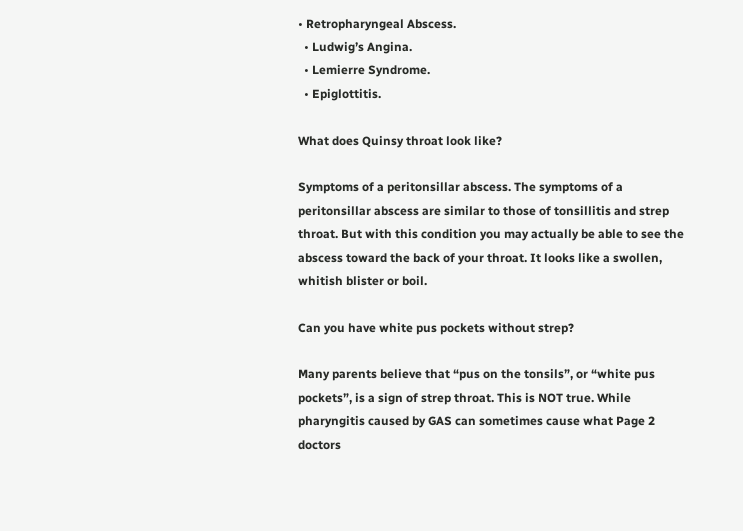• Retropharyngeal Abscess.
  • Ludwig’s Angina.
  • Lemierre Syndrome.
  • Epiglottitis.

What does Quinsy throat look like?

Symptoms of a peritonsillar abscess. The symptoms of a peritonsillar abscess are similar to those of tonsillitis and strep throat. But with this condition you may actually be able to see the abscess toward the back of your throat. It looks like a swollen, whitish blister or boil.

Can you have white pus pockets without strep?

Many parents believe that “pus on the tonsils”, or “white pus pockets”, is a sign of strep throat. This is NOT true. While pharyngitis caused by GAS can sometimes cause what Page 2 doctors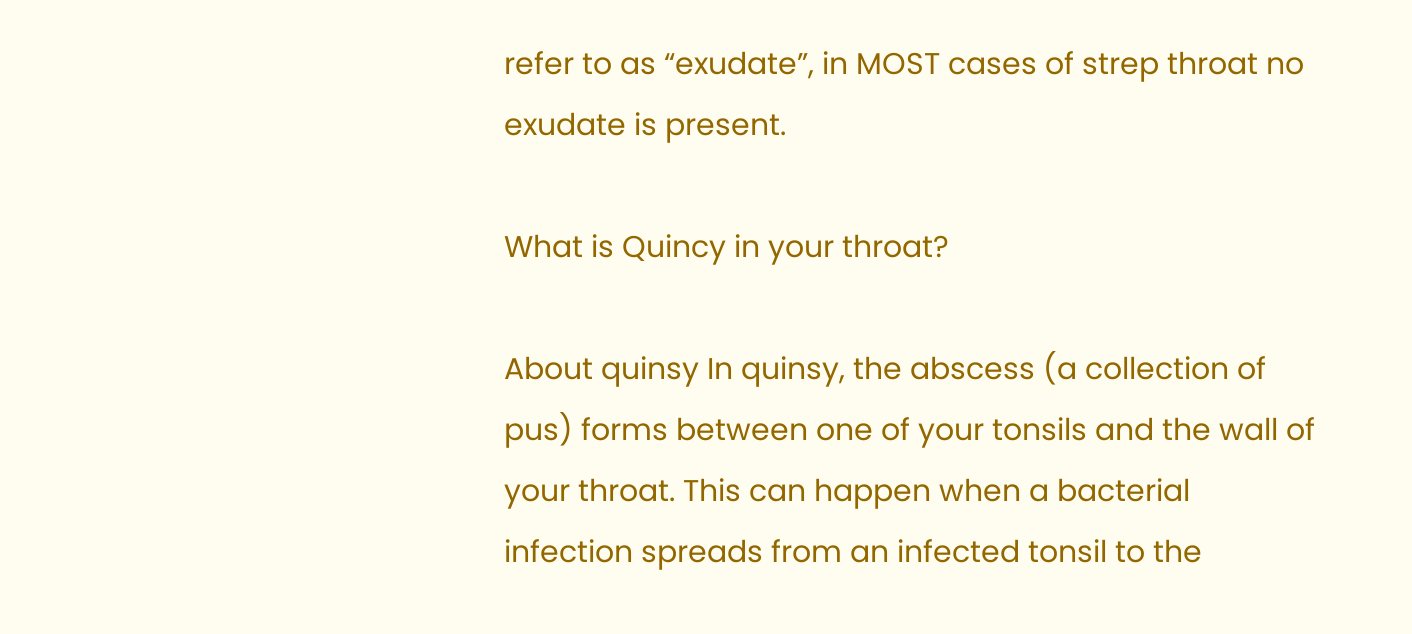refer to as “exudate”, in MOST cases of strep throat no exudate is present.

What is Quincy in your throat?

About quinsy In quinsy, the abscess (a collection of pus) forms between one of your tonsils and the wall of your throat. This can happen when a bacterial infection spreads from an infected tonsil to the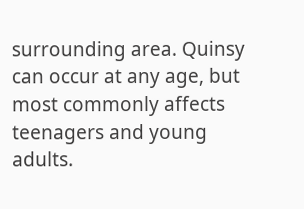surrounding area. Quinsy can occur at any age, but most commonly affects teenagers and young adults.